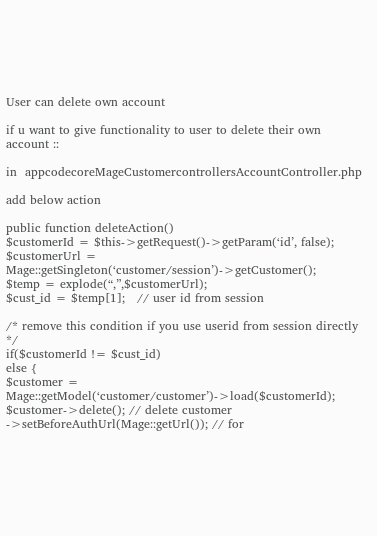User can delete own account

if u want to give functionality to user to delete their own account ::

in  appcodecoreMageCustomercontrollersAccountController.php

add below action

public function deleteAction()
$customerId = $this->getRequest()->getParam(‘id’, false);
$customerUrl = Mage::getSingleton(‘customer/session’)->getCustomer();
$temp = explode(“,”,$customerUrl);
$cust_id = $temp[1];   // user id from session

/* remove this condition if you use userid from session directly */
if($customerId != $cust_id)
else {
$customer = Mage::getModel(‘customer/customer’)->load($customerId);
$customer->delete(); // delete customer
->setBeforeAuthUrl(Mage::getUrl()); // for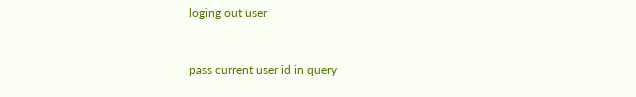loging out user


pass current user id in query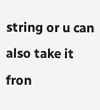string or u can also take it fron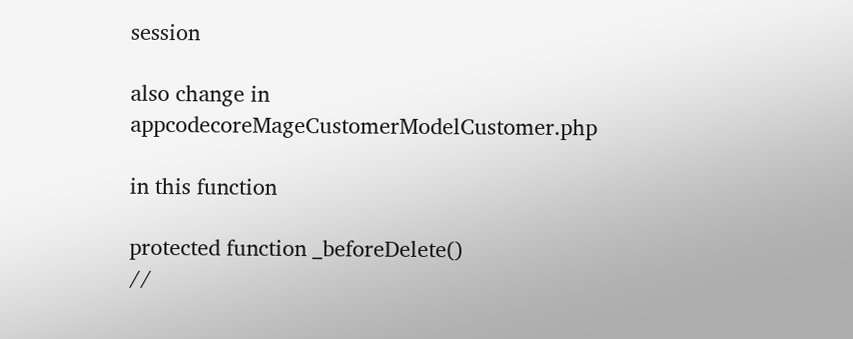session

also change in appcodecoreMageCustomerModelCustomer.php

in this function

protected function _beforeDelete()
//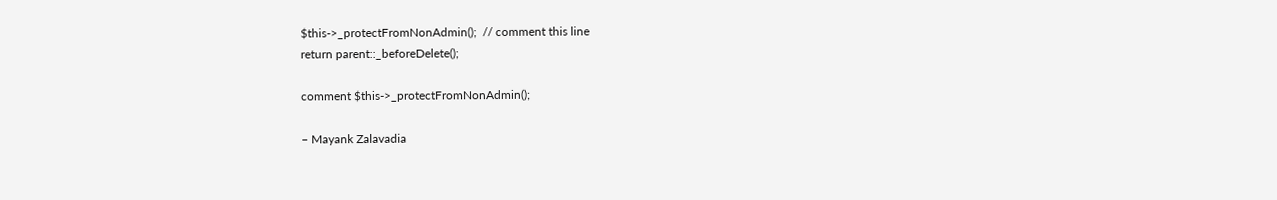$this->_protectFromNonAdmin();  // comment this line
return parent::_beforeDelete();

comment $this->_protectFromNonAdmin();

– Mayank Zalavadia